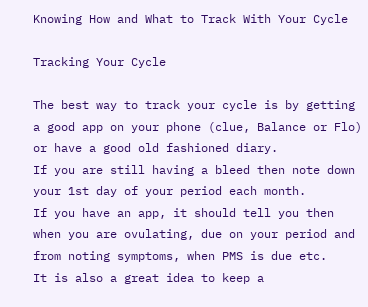Knowing How and What to Track With Your Cycle

Tracking Your Cycle

The best way to track your cycle is by getting a good app on your phone (clue, Balance or Flo) or have a good old fashioned diary.
If you are still having a bleed then note down your 1st day of your period each month.
If you have an app, it should tell you then when you are ovulating, due on your period and from noting symptoms, when PMS is due etc.
It is also a great idea to keep a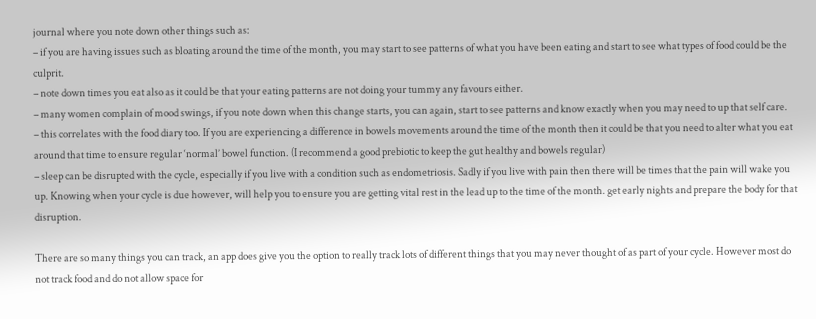journal where you note down other things such as:
– if you are having issues such as bloating around the time of the month, you may start to see patterns of what you have been eating and start to see what types of food could be the culprit.
– note down times you eat also as it could be that your eating patterns are not doing your tummy any favours either.
– many women complain of mood swings, if you note down when this change starts, you can again, start to see patterns and know exactly when you may need to up that self care.
– this correlates with the food diary too. If you are experiencing a difference in bowels movements around the time of the month then it could be that you need to alter what you eat around that time to ensure regular ‘normal’ bowel function. (I recommend a good prebiotic to keep the gut healthy and bowels regular)
– sleep can be disrupted with the cycle, especially if you live with a condition such as endometriosis. Sadly if you live with pain then there will be times that the pain will wake you up. Knowing when your cycle is due however, will help you to ensure you are getting vital rest in the lead up to the time of the month. get early nights and prepare the body for that disruption.

There are so many things you can track, an app does give you the option to really track lots of different things that you may never thought of as part of your cycle. However most do not track food and do not allow space for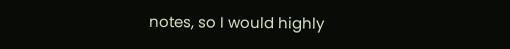notes, so I would highly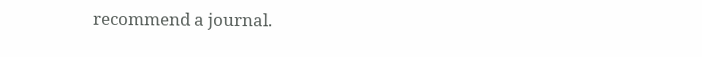recommend a journal.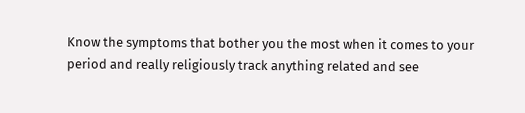Know the symptoms that bother you the most when it comes to your period and really religiously track anything related and see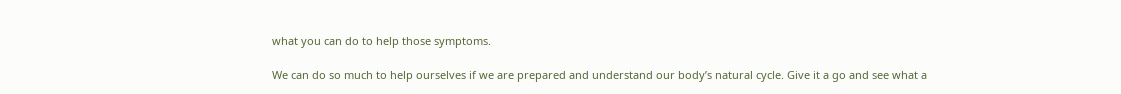what you can do to help those symptoms.

We can do so much to help ourselves if we are prepared and understand our body’s natural cycle. Give it a go and see what a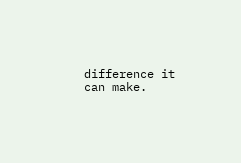difference it can make.